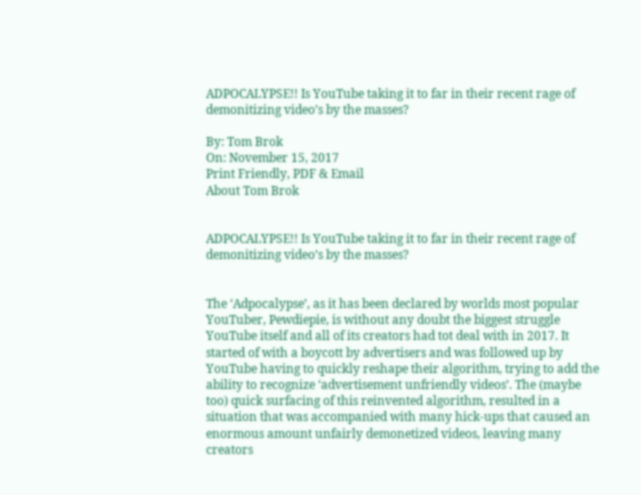ADPOCALYPSE!! Is YouTube taking it to far in their recent rage of demonitizing video’s by the masses?

By: Tom Brok
On: November 15, 2017
Print Friendly, PDF & Email
About Tom Brok


ADPOCALYPSE!! Is YouTube taking it to far in their recent rage of demonitizing video’s by the masses?


The ‘Adpocalypse’, as it has been declared by worlds most popular YouTuber, Pewdiepie, is without any doubt the biggest struggle YouTube itself and all of its creators had tot deal with in 2017. It started of with a boycott by advertisers and was followed up by YouTube having to quickly reshape their algorithm, trying to add the ability to recognize ‘advertisement unfriendly videos’. The (maybe too) quick surfacing of this reinvented algorithm, resulted in a situation that was accompanied with many hick-ups that caused an enormous amount unfairly demonetized videos, leaving many creators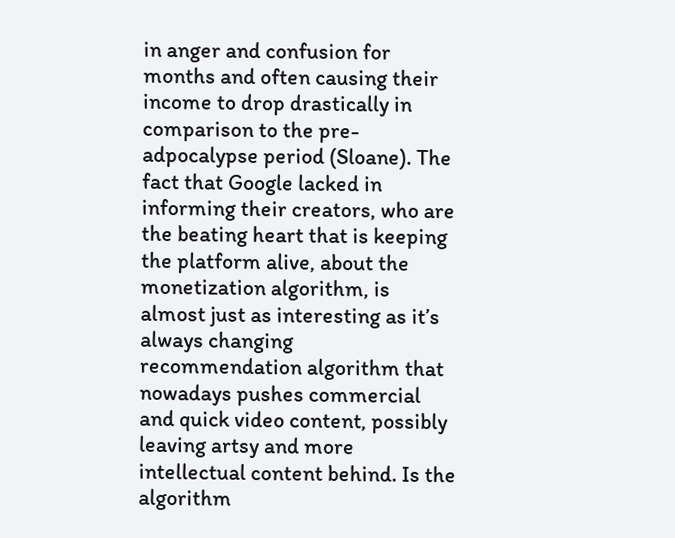in anger and confusion for months and often causing their income to drop drastically in comparison to the pre-adpocalypse period (Sloane). The fact that Google lacked in informing their creators, who are the beating heart that is keeping the platform alive, about the monetization algorithm, is almost just as interesting as it’s always changing recommendation algorithm that nowadays pushes commercial and quick video content, possibly leaving artsy and more intellectual content behind. Is the algorithm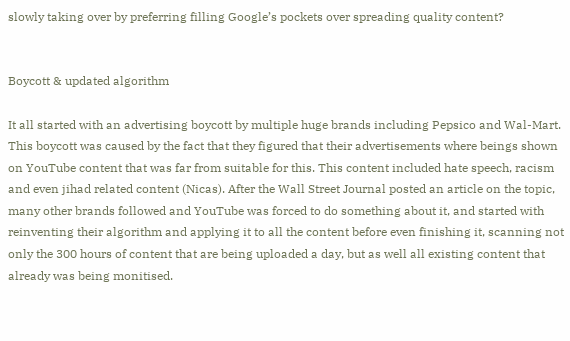slowly taking over by preferring filling Google’s pockets over spreading quality content?


Boycott & updated algorithm

It all started with an advertising boycott by multiple huge brands including Pepsico and Wal-Mart. This boycott was caused by the fact that they figured that their advertisements where beings shown on YouTube content that was far from suitable for this. This content included hate speech, racism and even jihad related content (Nicas). After the Wall Street Journal posted an article on the topic, many other brands followed and YouTube was forced to do something about it, and started with reinventing their algorithm and applying it to all the content before even finishing it, scanning not only the 300 hours of content that are being uploaded a day, but as well all existing content that already was being monitised.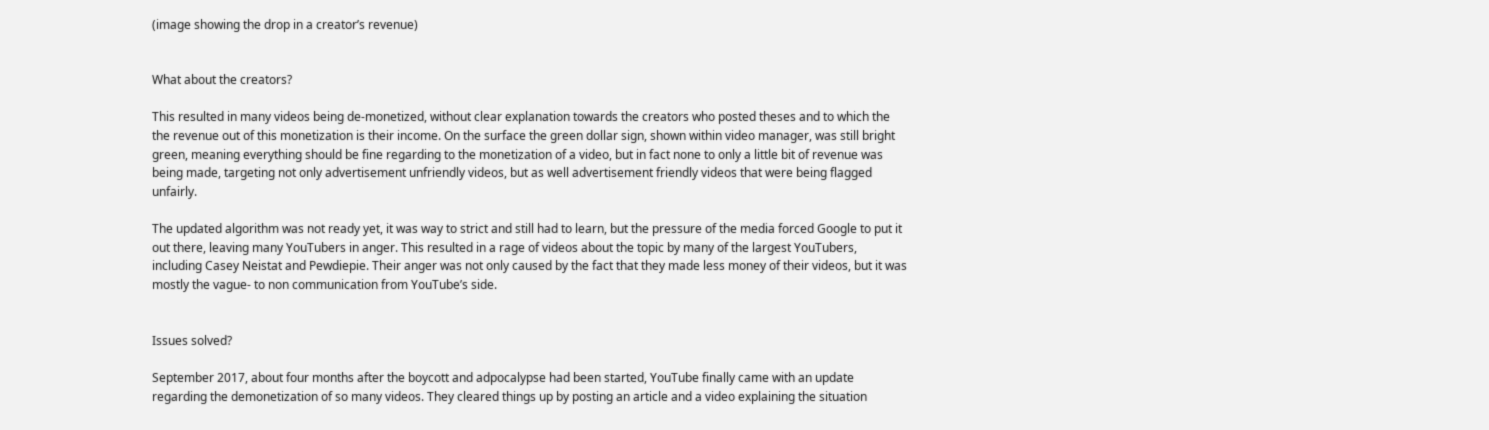(image showing the drop in a creator’s revenue)


What about the creators?

This resulted in many videos being de-monetized, without clear explanation towards the creators who posted theses and to which the the revenue out of this monetization is their income. On the surface the green dollar sign, shown within video manager, was still bright green, meaning everything should be fine regarding to the monetization of a video, but in fact none to only a little bit of revenue was being made, targeting not only advertisement unfriendly videos, but as well advertisement friendly videos that were being flagged unfairly.

The updated algorithm was not ready yet, it was way to strict and still had to learn, but the pressure of the media forced Google to put it out there, leaving many YouTubers in anger. This resulted in a rage of videos about the topic by many of the largest YouTubers, including Casey Neistat and Pewdiepie. Their anger was not only caused by the fact that they made less money of their videos, but it was mostly the vague- to non communication from YouTube’s side.


Issues solved?

September 2017, about four months after the boycott and adpocalypse had been started, YouTube finally came with an update regarding the demonetization of so many videos. They cleared things up by posting an article and a video explaining the situation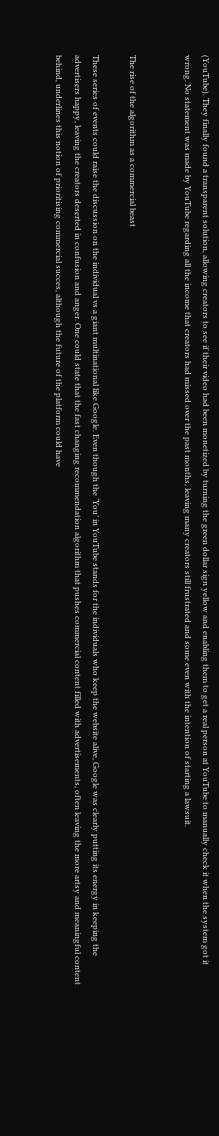(YouTube). They finally found a transparent solution, allowing creators to see if their video had been monetized by turning the green dollar sign yellow and enabling them to get a real person at YouTube to manually check it when the system got it wrong. No statement was made by YouTube regarding all the income that creators had missed over the past months, leaving many creators still frustrated and some even with the intention of starting a lawsuit.


The rise of the algorithm as a commercial beast

These series of events could raise the discussion on the individual vs a giant multinational like Google. Even though the ‘You’ in YouTube stands for the individuals who keep the website alive, Google was clearly putting its energy in keeping the advertisers happy, leaving the creators deserted in confusion and anger. One could state that the fast changing recommendation algorithm that pushes commercial content filled with advertisements, often leaving the more artsy and meaningful content behind, underlines this notion of prioritising commercial succes, although the future of the platform could have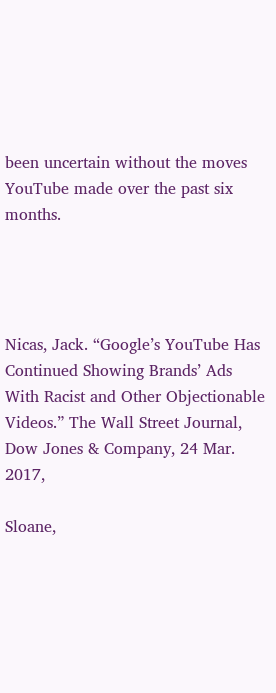been uncertain without the moves YouTube made over the past six months.




Nicas, Jack. “Google’s YouTube Has Continued Showing Brands’ Ads With Racist and Other Objectionable Videos.” The Wall Street Journal, Dow Jones & Company, 24 Mar. 2017,

Sloane,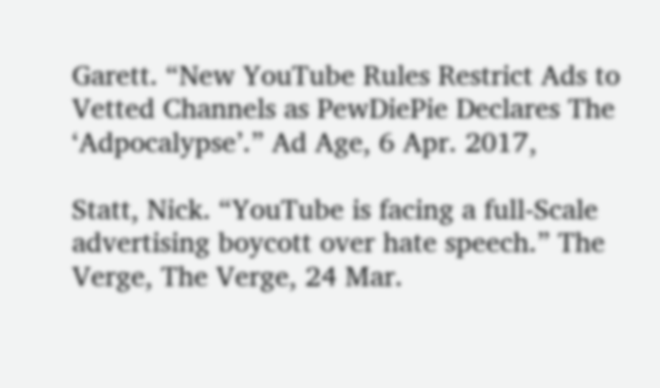Garett. “New YouTube Rules Restrict Ads to Vetted Channels as PewDiePie Declares The ‘Adpocalypse’.” Ad Age, 6 Apr. 2017,

Statt, Nick. “YouTube is facing a full-Scale advertising boycott over hate speech.” The Verge, The Verge, 24 Mar.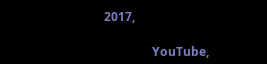2017,

                YouTube,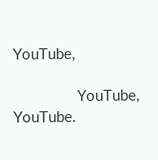YouTube,

                YouTube, YouTube.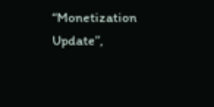“Monetization Update”,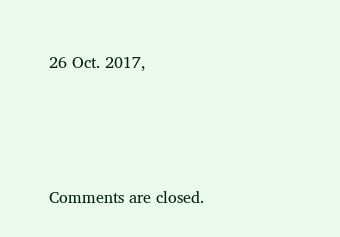26 Oct. 2017,




Comments are closed.